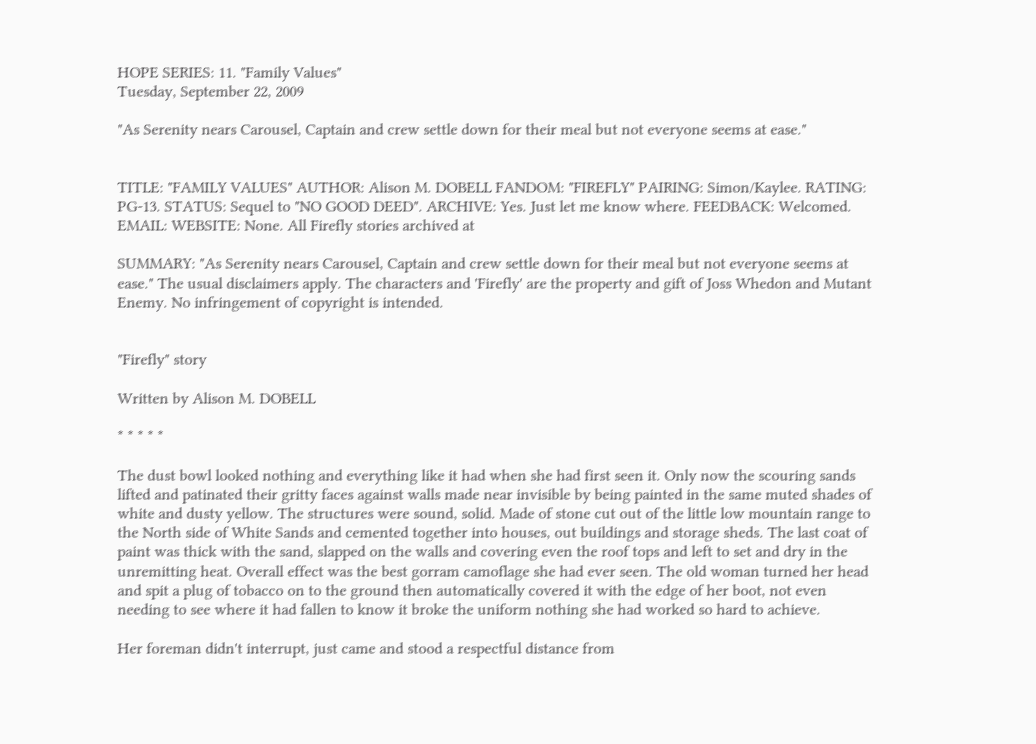HOPE SERIES: 11. "Family Values"
Tuesday, September 22, 2009

"As Serenity nears Carousel, Captain and crew settle down for their meal but not everyone seems at ease."


TITLE: "FAMILY VALUES" AUTHOR: Alison M. DOBELL FANDOM: "FIREFLY" PAIRING: Simon/Kaylee. RATING: PG-13. STATUS: Sequel to "NO GOOD DEED". ARCHIVE: Yes. Just let me know where. FEEDBACK: Welcomed. EMAIL: WEBSITE: None. All Firefly stories archived at

SUMMARY: "As Serenity nears Carousel, Captain and crew settle down for their meal but not everyone seems at ease." The usual disclaimers apply. The characters and 'Firefly' are the property and gift of Joss Whedon and Mutant Enemy. No infringement of copyright is intended.


"Firefly" story

Written by Alison M. DOBELL

* * * * *

The dust bowl looked nothing and everything like it had when she had first seen it. Only now the scouring sands lifted and patinated their gritty faces against walls made near invisible by being painted in the same muted shades of white and dusty yellow. The structures were sound, solid. Made of stone cut out of the little low mountain range to the North side of White Sands and cemented together into houses, out buildings and storage sheds. The last coat of paint was thick with the sand, slapped on the walls and covering even the roof tops and left to set and dry in the unremitting heat. Overall effect was the best gorram camoflage she had ever seen. The old woman turned her head and spit a plug of tobacco on to the ground then automatically covered it with the edge of her boot, not even needing to see where it had fallen to know it broke the uniform nothing she had worked so hard to achieve.

Her foreman didn't interrupt, just came and stood a respectful distance from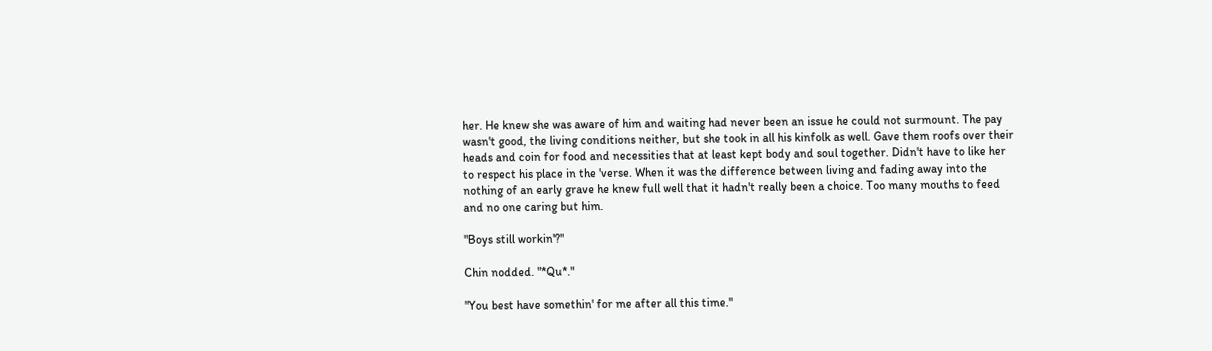her. He knew she was aware of him and waiting had never been an issue he could not surmount. The pay wasn't good, the living conditions neither, but she took in all his kinfolk as well. Gave them roofs over their heads and coin for food and necessities that at least kept body and soul together. Didn't have to like her to respect his place in the 'verse. When it was the difference between living and fading away into the nothing of an early grave he knew full well that it hadn't really been a choice. Too many mouths to feed and no one caring but him.

"Boys still workin'?"

Chin nodded. "*Qu*."

"You best have somethin' for me after all this time."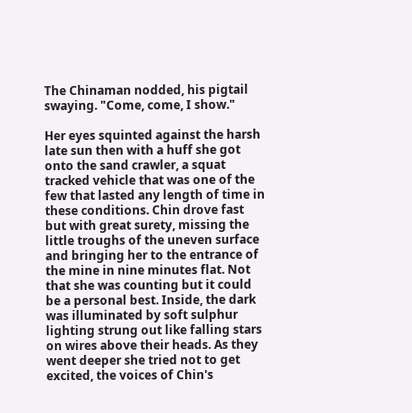The Chinaman nodded, his pigtail swaying. "Come, come, I show."

Her eyes squinted against the harsh late sun then with a huff she got onto the sand crawler, a squat tracked vehicle that was one of the few that lasted any length of time in these conditions. Chin drove fast but with great surety, missing the little troughs of the uneven surface and bringing her to the entrance of the mine in nine minutes flat. Not that she was counting but it could be a personal best. Inside, the dark was illuminated by soft sulphur lighting strung out like falling stars on wires above their heads. As they went deeper she tried not to get excited, the voices of Chin's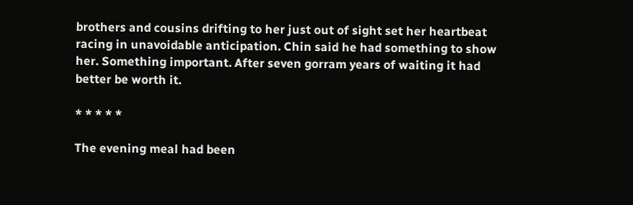brothers and cousins drifting to her just out of sight set her heartbeat racing in unavoidable anticipation. Chin said he had something to show her. Something important. After seven gorram years of waiting it had better be worth it.

* * * * *

The evening meal had been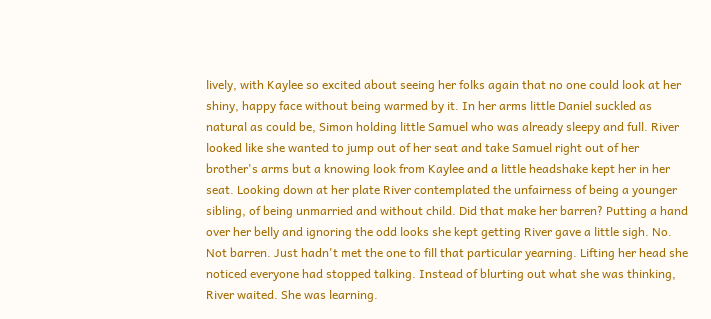lively, with Kaylee so excited about seeing her folks again that no one could look at her shiny, happy face without being warmed by it. In her arms little Daniel suckled as natural as could be, Simon holding little Samuel who was already sleepy and full. River looked like she wanted to jump out of her seat and take Samuel right out of her brother's arms but a knowing look from Kaylee and a little headshake kept her in her seat. Looking down at her plate River contemplated the unfairness of being a younger sibling, of being unmarried and without child. Did that make her barren? Putting a hand over her belly and ignoring the odd looks she kept getting River gave a little sigh. No. Not barren. Just hadn't met the one to fill that particular yearning. Lifting her head she noticed everyone had stopped talking. Instead of blurting out what she was thinking, River waited. She was learning.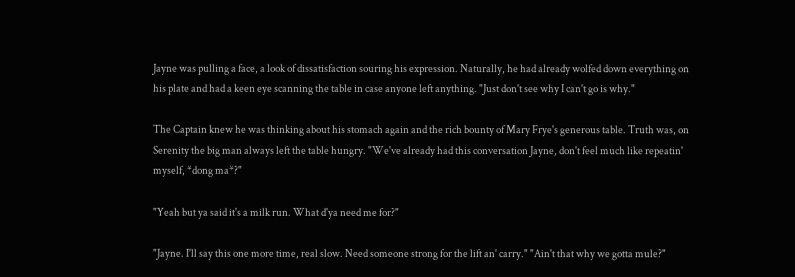Jayne was pulling a face, a look of dissatisfaction souring his expression. Naturally, he had already wolfed down everything on his plate and had a keen eye scanning the table in case anyone left anything. "Just don't see why I can't go is why."

The Captain knew he was thinking about his stomach again and the rich bounty of Mary Frye's generous table. Truth was, on Serenity the big man always left the table hungry. "We've already had this conversation Jayne, don't feel much like repeatin' myself, *dong ma*?"

"Yeah but ya said it's a milk run. What d'ya need me for?"

"Jayne. I'll say this one more time, real slow. Need someone strong for the lift an' carry." "Ain't that why we gotta mule?"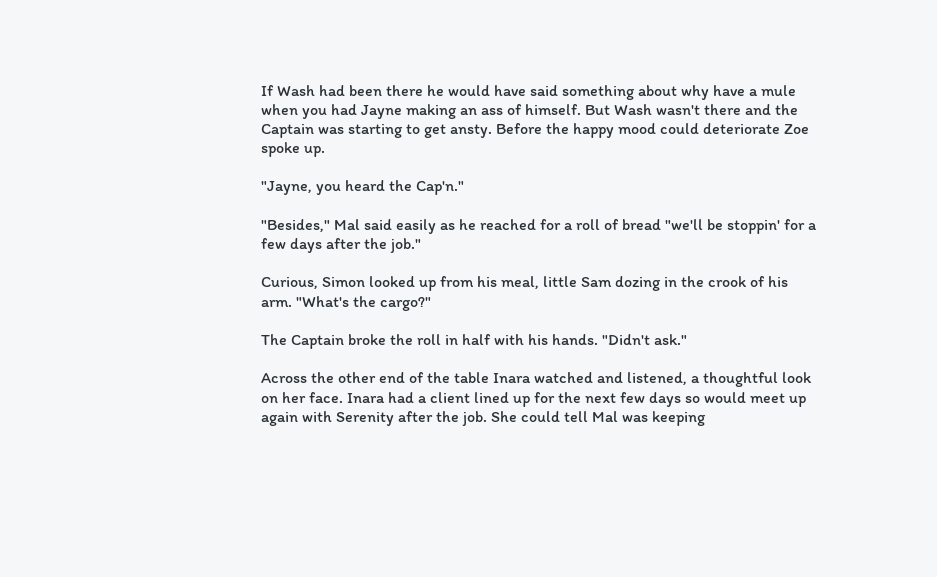If Wash had been there he would have said something about why have a mule when you had Jayne making an ass of himself. But Wash wasn't there and the Captain was starting to get ansty. Before the happy mood could deteriorate Zoe spoke up.

"Jayne, you heard the Cap'n."

"Besides," Mal said easily as he reached for a roll of bread "we'll be stoppin' for a few days after the job."

Curious, Simon looked up from his meal, little Sam dozing in the crook of his arm. "What's the cargo?"

The Captain broke the roll in half with his hands. "Didn't ask."

Across the other end of the table Inara watched and listened, a thoughtful look on her face. Inara had a client lined up for the next few days so would meet up again with Serenity after the job. She could tell Mal was keeping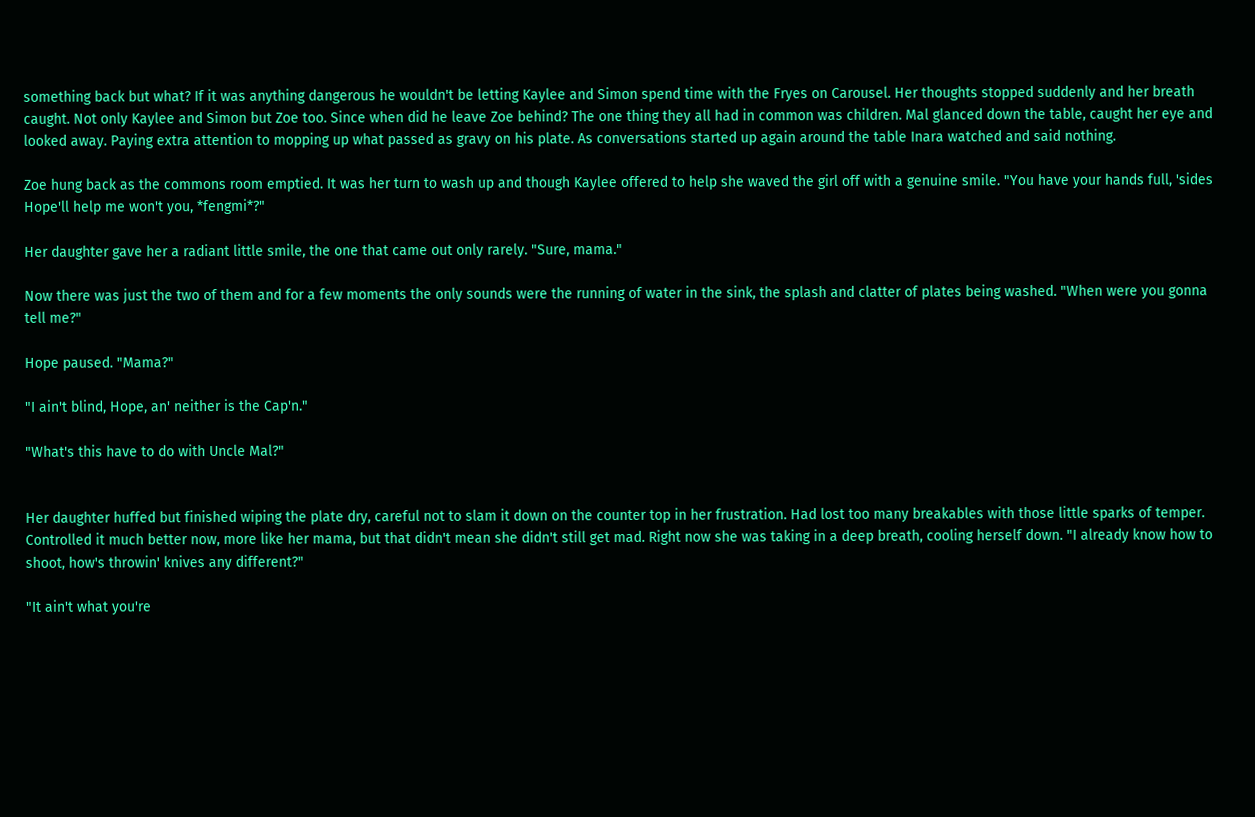something back but what? If it was anything dangerous he wouldn't be letting Kaylee and Simon spend time with the Fryes on Carousel. Her thoughts stopped suddenly and her breath caught. Not only Kaylee and Simon but Zoe too. Since when did he leave Zoe behind? The one thing they all had in common was children. Mal glanced down the table, caught her eye and looked away. Paying extra attention to mopping up what passed as gravy on his plate. As conversations started up again around the table Inara watched and said nothing.

Zoe hung back as the commons room emptied. It was her turn to wash up and though Kaylee offered to help she waved the girl off with a genuine smile. "You have your hands full, 'sides Hope'll help me won't you, *fengmi*?"

Her daughter gave her a radiant little smile, the one that came out only rarely. "Sure, mama."

Now there was just the two of them and for a few moments the only sounds were the running of water in the sink, the splash and clatter of plates being washed. "When were you gonna tell me?"

Hope paused. "Mama?"

"I ain't blind, Hope, an' neither is the Cap'n."

"What's this have to do with Uncle Mal?"


Her daughter huffed but finished wiping the plate dry, careful not to slam it down on the counter top in her frustration. Had lost too many breakables with those little sparks of temper. Controlled it much better now, more like her mama, but that didn't mean she didn't still get mad. Right now she was taking in a deep breath, cooling herself down. "I already know how to shoot, how's throwin' knives any different?"

"It ain't what you're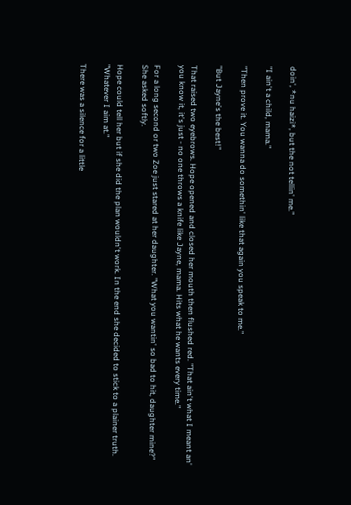doin', *nu haizi*, but the not tellin' me."

"I ain't a child, mama."

"Then prove it. You wanna do somethin' like that again you speak to me."

"But Jayne's the best!"

That raised two eyebrows. Hope opened and closed her mouth then flushed red. "That ain't what I meant an' you know it, it's just - no one throws a knife like Jayne, mama. Hits what he wants every time."

For a long second or two Zoe just stared at her daughter. "What you wantin' so bad to hit, daughter mine?" She asked softly.

Hope could tell her but if she did the plan wouldn't work. In the end she decided to stick to a plainer truth. "Whatever I aim at."

There was a silence for a little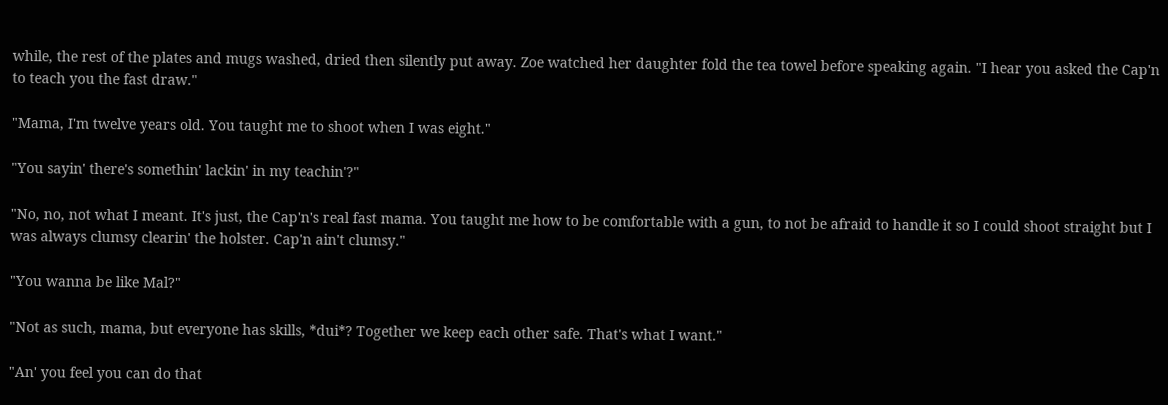while, the rest of the plates and mugs washed, dried then silently put away. Zoe watched her daughter fold the tea towel before speaking again. "I hear you asked the Cap'n to teach you the fast draw."

"Mama, I'm twelve years old. You taught me to shoot when I was eight."

"You sayin' there's somethin' lackin' in my teachin'?"

"No, no, not what I meant. It's just, the Cap'n's real fast mama. You taught me how to be comfortable with a gun, to not be afraid to handle it so I could shoot straight but I was always clumsy clearin' the holster. Cap'n ain't clumsy."

"You wanna be like Mal?"

"Not as such, mama, but everyone has skills, *dui*? Together we keep each other safe. That's what I want."

"An' you feel you can do that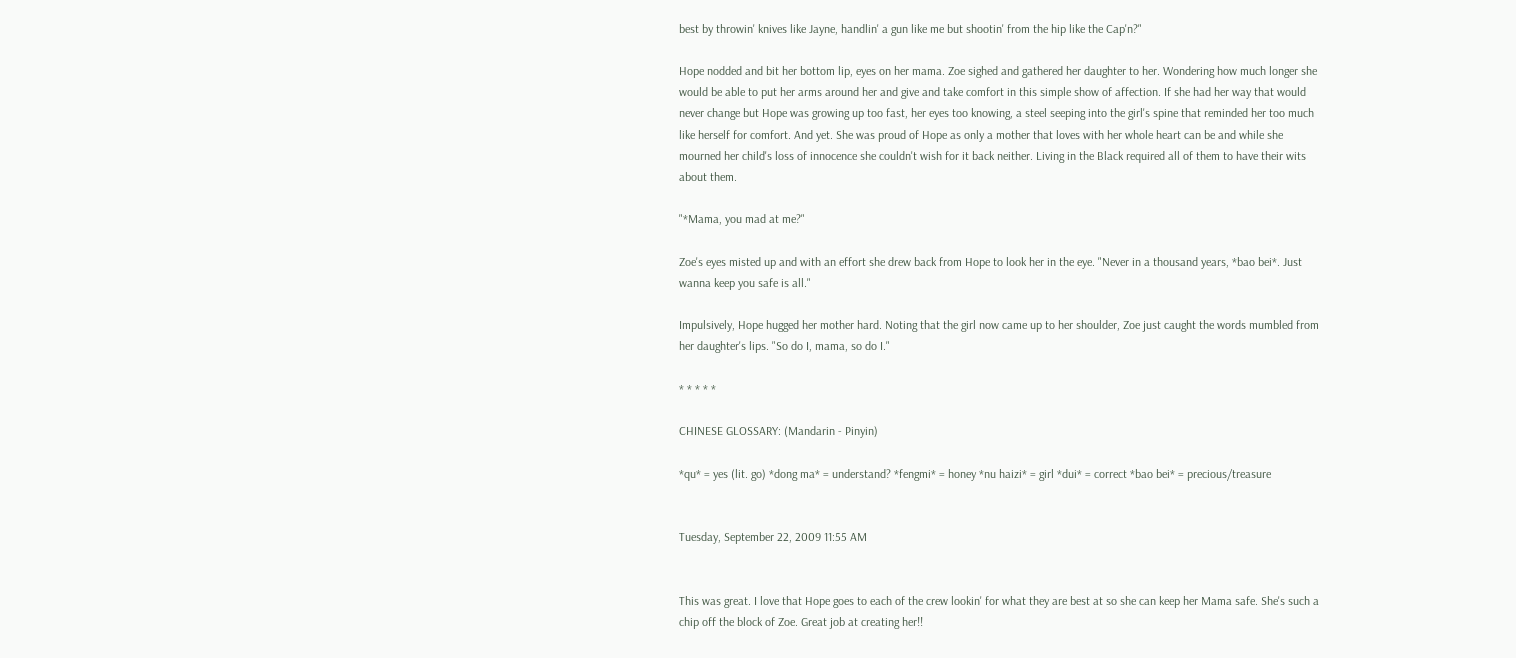best by throwin' knives like Jayne, handlin' a gun like me but shootin' from the hip like the Cap'n?"

Hope nodded and bit her bottom lip, eyes on her mama. Zoe sighed and gathered her daughter to her. Wondering how much longer she would be able to put her arms around her and give and take comfort in this simple show of affection. If she had her way that would never change but Hope was growing up too fast, her eyes too knowing, a steel seeping into the girl's spine that reminded her too much like herself for comfort. And yet. She was proud of Hope as only a mother that loves with her whole heart can be and while she mourned her child's loss of innocence she couldn't wish for it back neither. Living in the Black required all of them to have their wits about them.

"*Mama, you mad at me?"

Zoe's eyes misted up and with an effort she drew back from Hope to look her in the eye. "Never in a thousand years, *bao bei*. Just wanna keep you safe is all."

Impulsively, Hope hugged her mother hard. Noting that the girl now came up to her shoulder, Zoe just caught the words mumbled from her daughter's lips. "So do I, mama, so do I."

* * * * *

CHINESE GLOSSARY: (Mandarin - Pinyin)

*qu* = yes (lit. go) *dong ma* = understand? *fengmi* = honey *nu haizi* = girl *dui* = correct *bao bei* = precious/treasure


Tuesday, September 22, 2009 11:55 AM


This was great. I love that Hope goes to each of the crew lookin' for what they are best at so she can keep her Mama safe. She's such a chip off the block of Zoe. Great job at creating her!!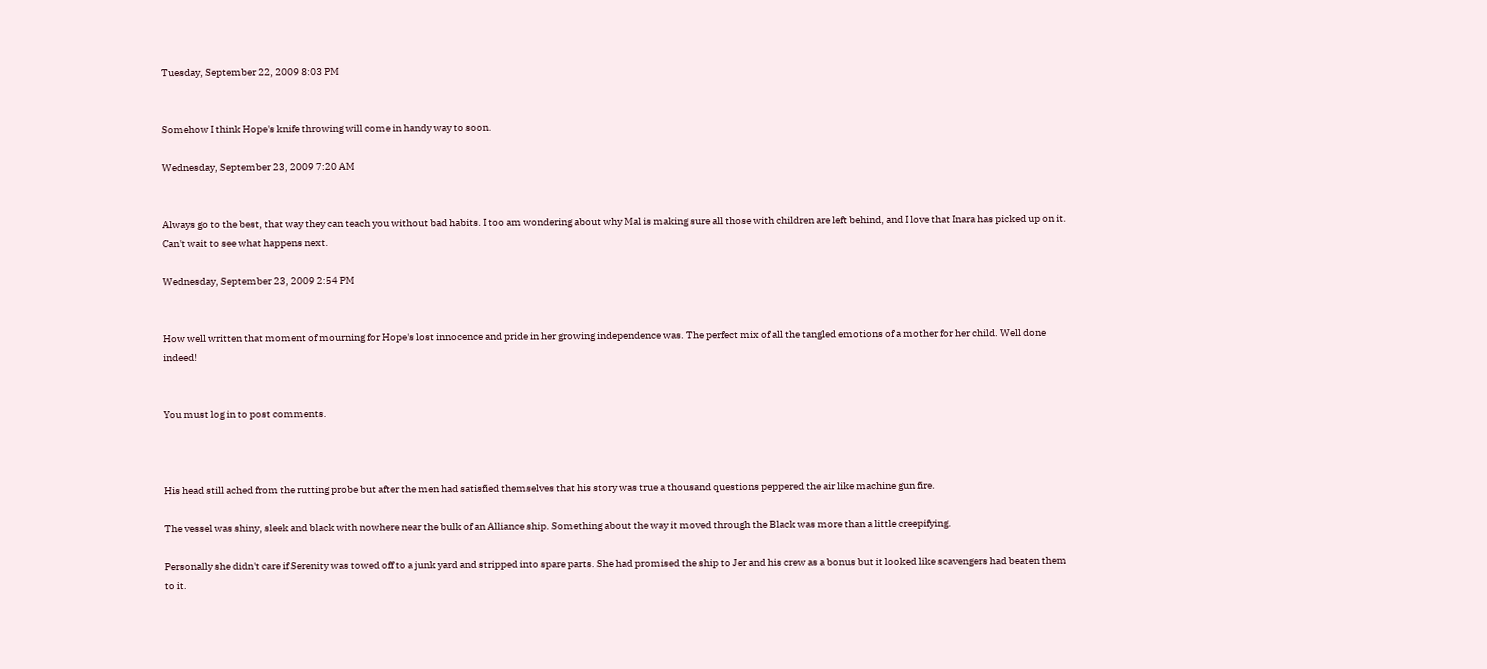Tuesday, September 22, 2009 8:03 PM


Somehow I think Hope's knife throwing will come in handy way to soon.

Wednesday, September 23, 2009 7:20 AM


Always go to the best, that way they can teach you without bad habits. I too am wondering about why Mal is making sure all those with children are left behind, and I love that Inara has picked up on it. Can't wait to see what happens next.

Wednesday, September 23, 2009 2:54 PM


How well written that moment of mourning for Hope's lost innocence and pride in her growing independence was. The perfect mix of all the tangled emotions of a mother for her child. Well done indeed!


You must log in to post comments.



His head still ached from the rutting probe but after the men had satisfied themselves that his story was true a thousand questions peppered the air like machine gun fire.

The vessel was shiny, sleek and black with nowhere near the bulk of an Alliance ship. Something about the way it moved through the Black was more than a little creepifying.

Personally she didn't care if Serenity was towed off to a junk yard and stripped into spare parts. She had promised the ship to Jer and his crew as a bonus but it looked like scavengers had beaten them to it.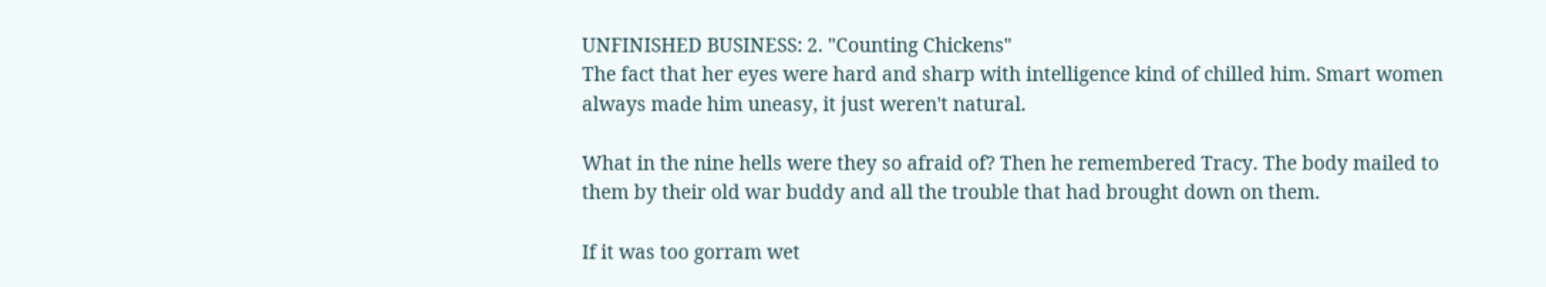UNFINISHED BUSINESS: 2. "Counting Chickens"
The fact that her eyes were hard and sharp with intelligence kind of chilled him. Smart women always made him uneasy, it just weren't natural.

What in the nine hells were they so afraid of? Then he remembered Tracy. The body mailed to them by their old war buddy and all the trouble that had brought down on them.

If it was too gorram wet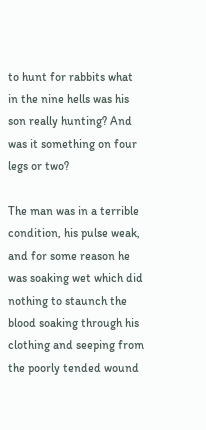to hunt for rabbits what in the nine hells was his son really hunting? And was it something on four legs or two?

The man was in a terrible condition, his pulse weak, and for some reason he was soaking wet which did nothing to staunch the blood soaking through his clothing and seeping from the poorly tended wound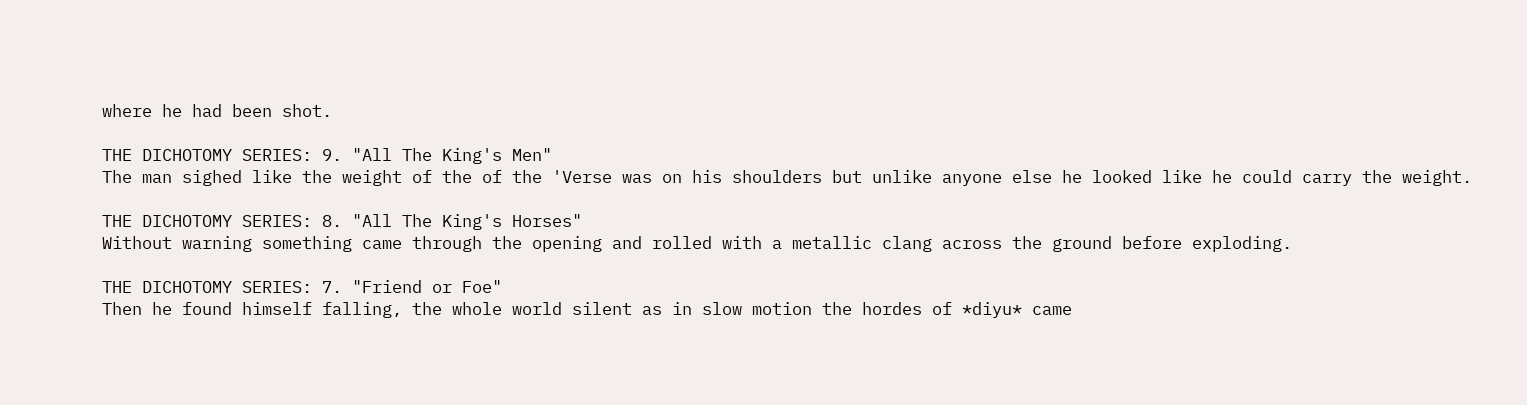where he had been shot.

THE DICHOTOMY SERIES: 9. "All The King's Men"
The man sighed like the weight of the of the 'Verse was on his shoulders but unlike anyone else he looked like he could carry the weight.

THE DICHOTOMY SERIES: 8. "All The King's Horses"
Without warning something came through the opening and rolled with a metallic clang across the ground before exploding.

THE DICHOTOMY SERIES: 7. "Friend or Foe"
Then he found himself falling, the whole world silent as in slow motion the hordes of *diyu* came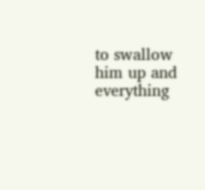to swallow him up and everything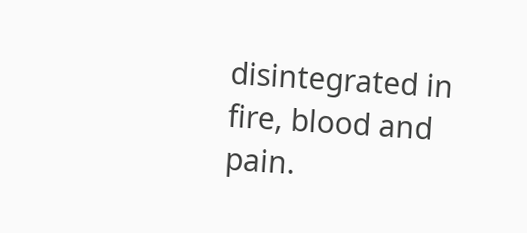disintegrated in fire, blood and pain.